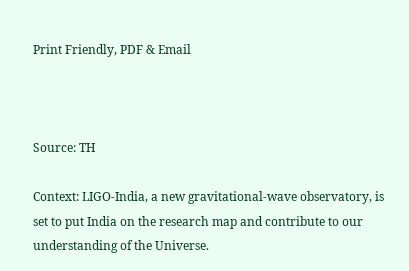Print Friendly, PDF & Email



Source: TH

Context: LIGO-India, a new gravitational-wave observatory, is set to put India on the research map and contribute to our understanding of the Universe.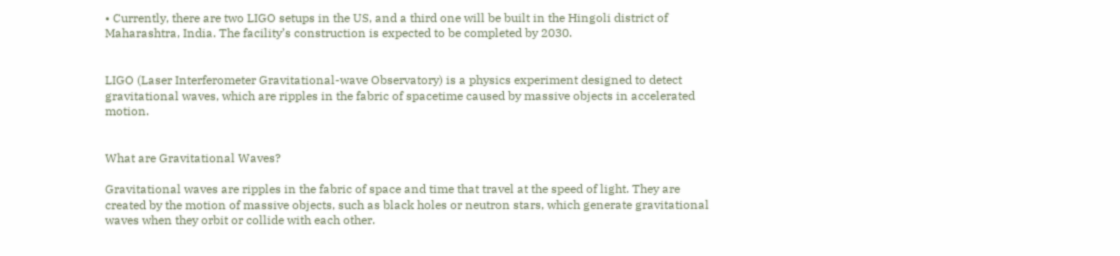• Currently, there are two LIGO setups in the US, and a third one will be built in the Hingoli district of Maharashtra, India. The facility’s construction is expected to be completed by 2030.


LIGO (Laser Interferometer Gravitational-wave Observatory) is a physics experiment designed to detect gravitational waves, which are ripples in the fabric of spacetime caused by massive objects in accelerated motion.


What are Gravitational Waves?

Gravitational waves are ripples in the fabric of space and time that travel at the speed of light. They are created by the motion of massive objects, such as black holes or neutron stars, which generate gravitational waves when they orbit or collide with each other.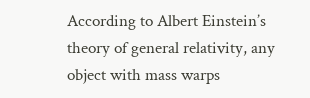According to Albert Einstein’s theory of general relativity, any object with mass warps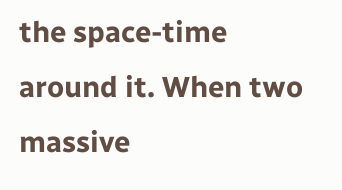the space-time around it. When two massive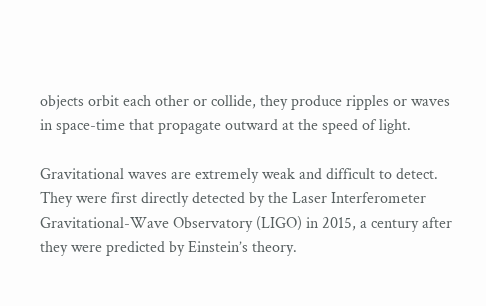objects orbit each other or collide, they produce ripples or waves in space-time that propagate outward at the speed of light.

Gravitational waves are extremely weak and difficult to detect. They were first directly detected by the Laser Interferometer Gravitational-Wave Observatory (LIGO) in 2015, a century after they were predicted by Einstein’s theory.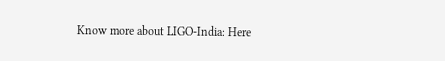Know more about LIGO-India: Here